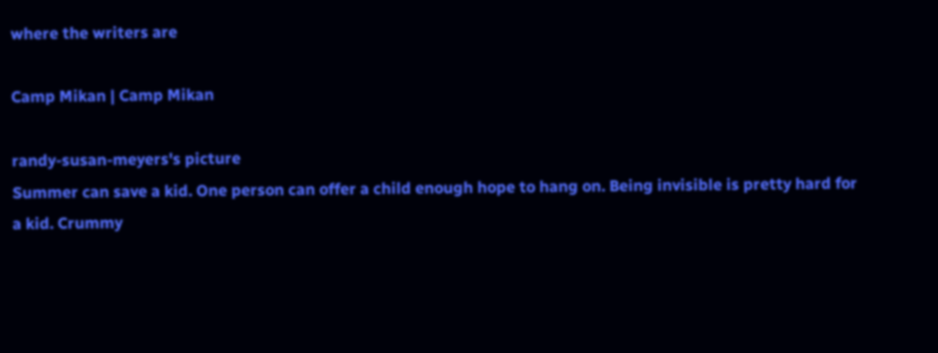where the writers are

Camp Mikan | Camp Mikan

randy-susan-meyers's picture
Summer can save a kid. One person can offer a child enough hope to hang on. Being invisible is pretty hard for a kid. Crummy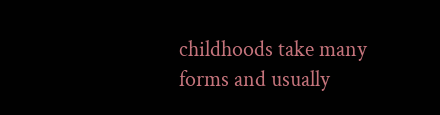childhoods take many forms and usually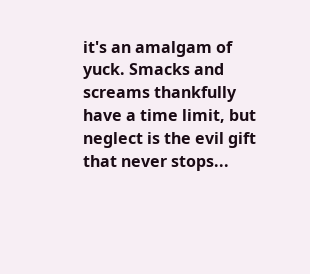it's an amalgam of yuck. Smacks and screams thankfully have a time limit, but neglect is the evil gift that never stops...